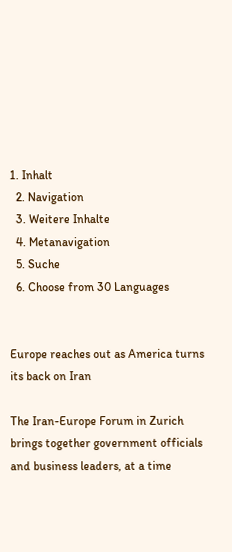1. Inhalt
  2. Navigation
  3. Weitere Inhalte
  4. Metanavigation
  5. Suche
  6. Choose from 30 Languages


Europe reaches out as America turns its back on Iran

The Iran-Europe Forum in Zurich brings together government officials and business leaders, at a time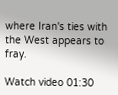where Iran's ties with the West appears to fray.

Watch video 01:30